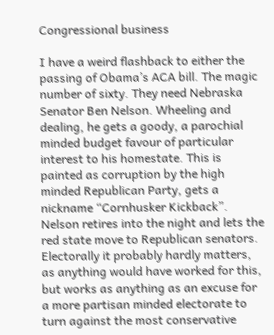Congressional business

I have a weird flashback to either the passing of Obama’s ACA bill. The magic number of sixty. They need Nebraska Senator Ben Nelson. Wheeling and dealing, he gets a goody, a parochial minded budget favour of particular interest to his homestate. This is painted as corruption by the high minded Republican Party, gets a nickname “Cornhusker Kickback”. Nelson retires into the night and lets the red state move to Republican senators. Electorally it probably hardly matters, as anything would have worked for this, but works as anything as an excuse for a more partisan minded electorate to turn against the most conservative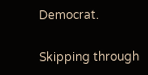Democrat.

Skipping through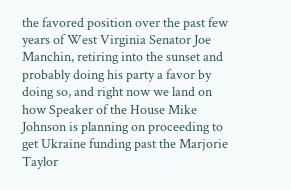the favored position over the past few years of West Virginia Senator Joe Manchin, retiring into the sunset and probably doing his party a favor by doing so, and right now we land on how Speaker of the House Mike Johnson is planning on proceeding to get Ukraine funding past the Marjorie Taylor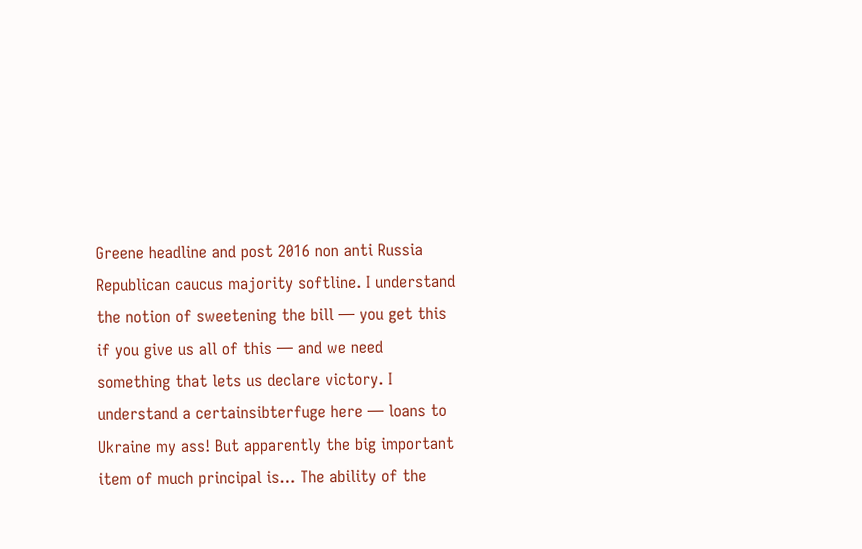Greene headline and post 2016 non anti Russia Republican caucus majority softline. I understand the notion of sweetening the bill — you get this if you give us all of this — and we need something that lets us declare victory. I understand a certainsibterfuge here — loans to Ukraine my ass! But apparently the big important item of much principal is… The ability of the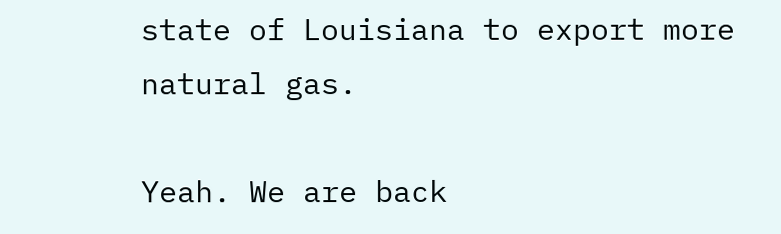state of Louisiana to export more natural gas.

Yeah. We are back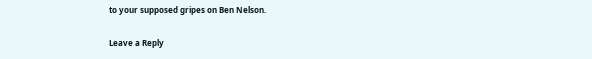to your supposed gripes on Ben Nelson.

Leave a Reply